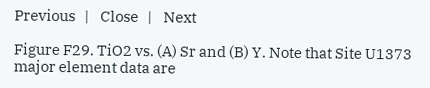Previous   |    Close   |    Next

Figure F29. TiO2 vs. (A) Sr and (B) Y. Note that Site U1373 major element data are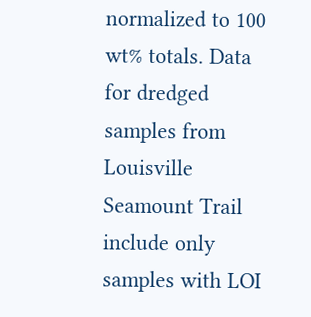normalized to 100 wt% totals. Data for dredged samples from Louisville Seamount Trail include only samples with LOI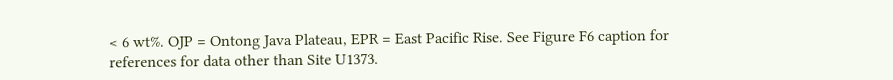< 6 wt%. OJP = Ontong Java Plateau, EPR = East Pacific Rise. See Figure F6 caption for references for data other than Site U1373.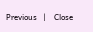Previous   |    Close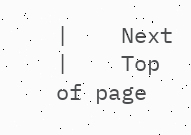|    Next   |    Top of page